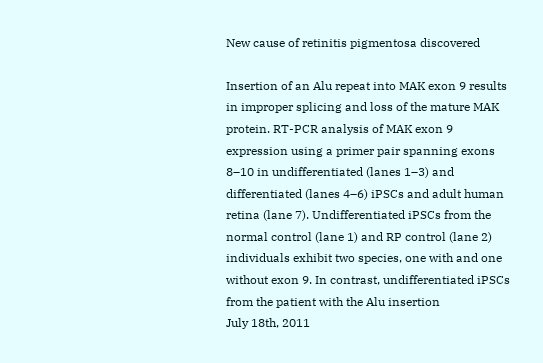New cause of retinitis pigmentosa discovered

Insertion of an Alu repeat into MAK exon 9 results in improper splicing and loss of the mature MAK protein. RT-PCR analysis of MAK exon 9 expression using a primer pair spanning exons 8–10 in undifferentiated (lanes 1–3) and differentiated (lanes 4–6) iPSCs and adult human retina (lane 7). Undifferentiated iPSCs from the normal control (lane 1) and RP control (lane 2) individuals exhibit two species, one with and one without exon 9. In contrast, undifferentiated iPSCs from the patient with the Alu insertion
July 18th, 2011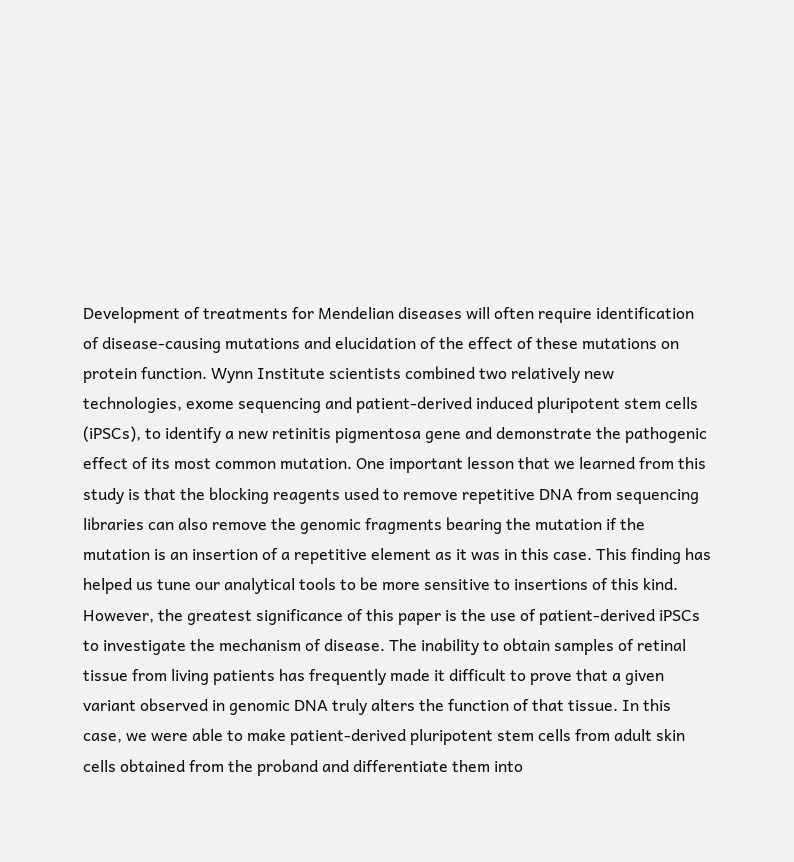Development of treatments for Mendelian diseases will often require identification of disease-causing mutations and elucidation of the effect of these mutations on protein function. Wynn Institute scientists combined two relatively new technologies, exome sequencing and patient-derived induced pluripotent stem cells (iPSCs), to identify a new retinitis pigmentosa gene and demonstrate the pathogenic effect of its most common mutation. One important lesson that we learned from this study is that the blocking reagents used to remove repetitive DNA from sequencing libraries can also remove the genomic fragments bearing the mutation if the mutation is an insertion of a repetitive element as it was in this case. This finding has helped us tune our analytical tools to be more sensitive to insertions of this kind. However, the greatest significance of this paper is the use of patient-derived iPSCs to investigate the mechanism of disease. The inability to obtain samples of retinal tissue from living patients has frequently made it difficult to prove that a given variant observed in genomic DNA truly alters the function of that tissue. In this case, we were able to make patient-derived pluripotent stem cells from adult skin cells obtained from the proband and differentiate them into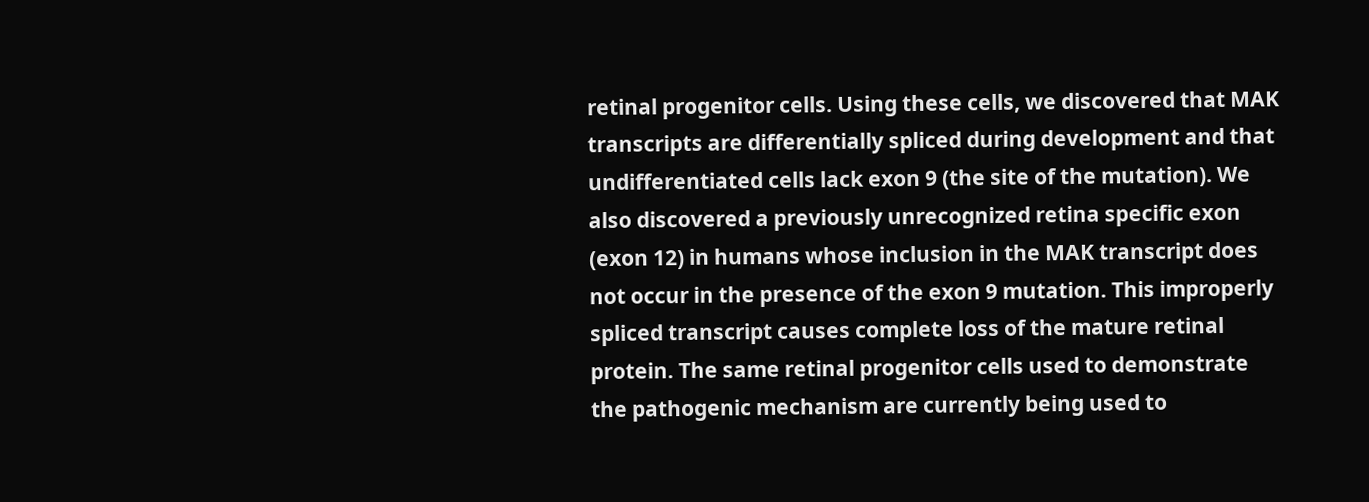retinal progenitor cells. Using these cells, we discovered that MAK transcripts are differentially spliced during development and that undifferentiated cells lack exon 9 (the site of the mutation). We also discovered a previously unrecognized retina specific exon (exon 12) in humans whose inclusion in the MAK transcript does not occur in the presence of the exon 9 mutation. This improperly spliced transcript causes complete loss of the mature retinal protein. The same retinal progenitor cells used to demonstrate the pathogenic mechanism are currently being used to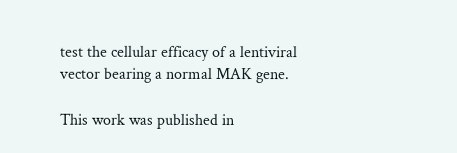test the cellular efficacy of a lentiviral vector bearing a normal MAK gene.

This work was published in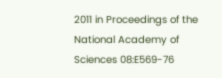2011 in Proceedings of the National Academy of Sciences 08:E569-76